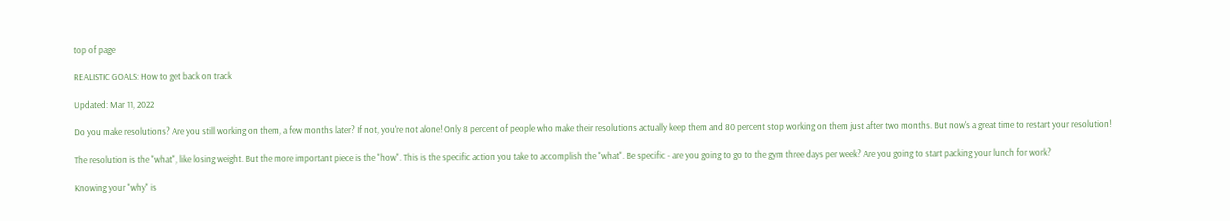top of page

REALISTIC GOALS: How to get back on track

Updated: Mar 11, 2022

Do you make resolutions? Are you still working on them, a few months later? If not, you're not alone! Only 8 percent of people who make their resolutions actually keep them and 80 percent stop working on them just after two months. But now's a great time to restart your resolution!

The resolution is the "what", like losing weight. But the more important piece is the "how". This is the specific action you take to accomplish the "what". Be specific - are you going to go to the gym three days per week? Are you going to start packing your lunch for work?

Knowing your "why" is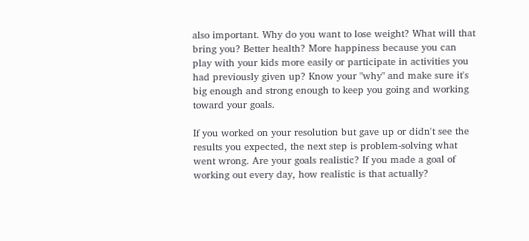also important. Why do you want to lose weight? What will that bring you? Better health? More happiness because you can play with your kids more easily or participate in activities you had previously given up? Know your "why" and make sure it's big enough and strong enough to keep you going and working toward your goals.

If you worked on your resolution but gave up or didn't see the results you expected, the next step is problem-solving what went wrong. Are your goals realistic? If you made a goal of working out every day, how realistic is that actually?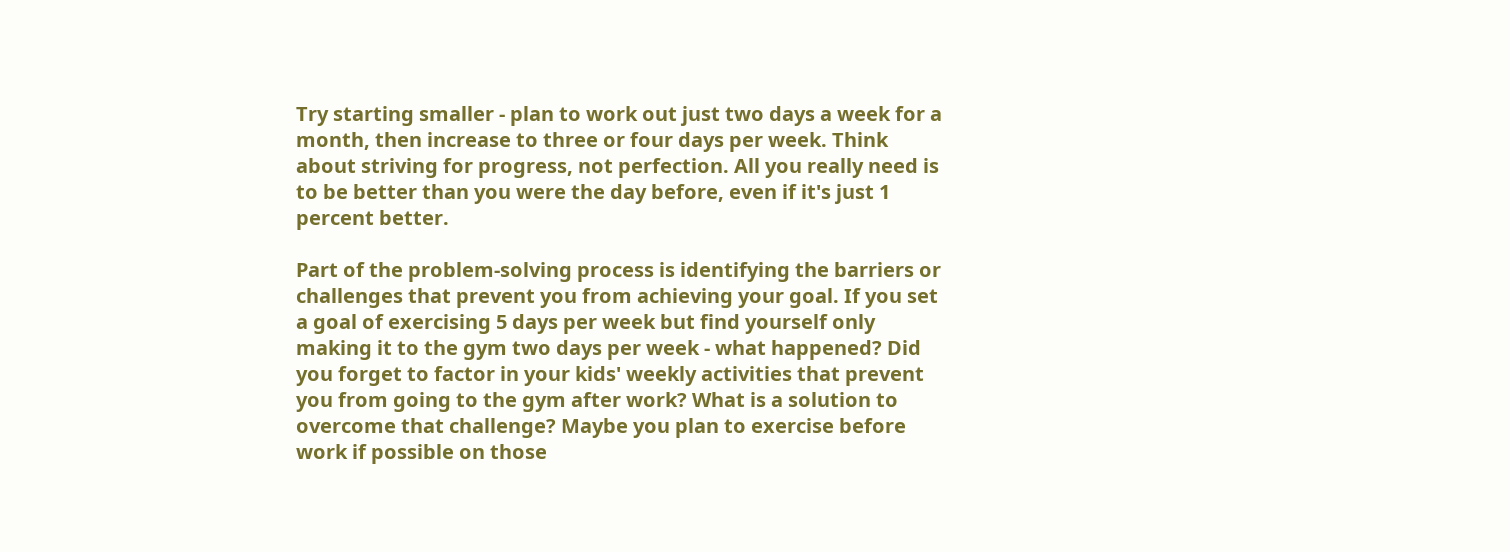Try starting smaller - plan to work out just two days a week for a month, then increase to three or four days per week. Think about striving for progress, not perfection. All you really need is to be better than you were the day before, even if it's just 1 percent better.

Part of the problem-solving process is identifying the barriers or challenges that prevent you from achieving your goal. If you set a goal of exercising 5 days per week but find yourself only making it to the gym two days per week - what happened? Did you forget to factor in your kids' weekly activities that prevent you from going to the gym after work? What is a solution to overcome that challenge? Maybe you plan to exercise before work if possible on those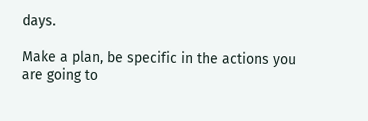days.

Make a plan, be specific in the actions you are going to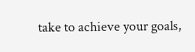take to achieve your goals,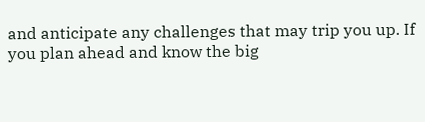and anticipate any challenges that may trip you up. If you plan ahead and know the big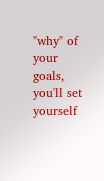"why" of your goals, you'll set yourself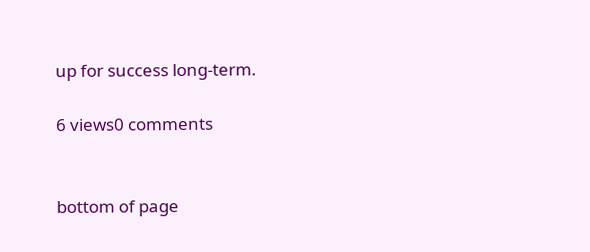up for success long-term.

6 views0 comments


bottom of page